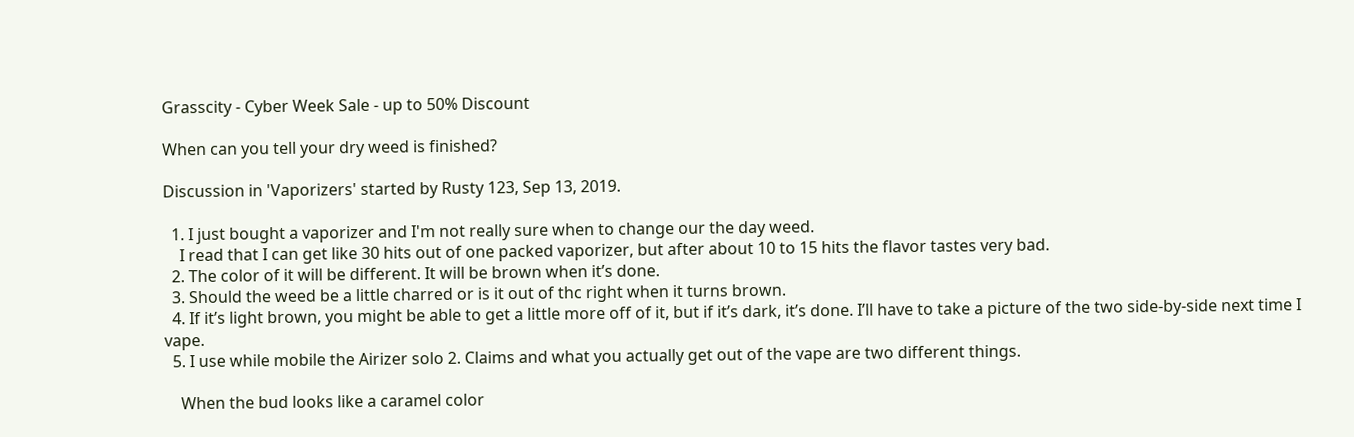Grasscity - Cyber Week Sale - up to 50% Discount

When can you tell your dry weed is finished?

Discussion in 'Vaporizers' started by Rusty 123, Sep 13, 2019.

  1. I just bought a vaporizer and I'm not really sure when to change our the day weed.
    I read that I can get like 30 hits out of one packed vaporizer, but after about 10 to 15 hits the flavor tastes very bad.
  2. The color of it will be different. It will be brown when it’s done.
  3. Should the weed be a little charred or is it out of thc right when it turns brown.
  4. If it’s light brown, you might be able to get a little more off of it, but if it’s dark, it’s done. I’ll have to take a picture of the two side-by-side next time I vape.
  5. I use while mobile the Airizer solo 2. Claims and what you actually get out of the vape are two different things.

    When the bud looks like a caramel color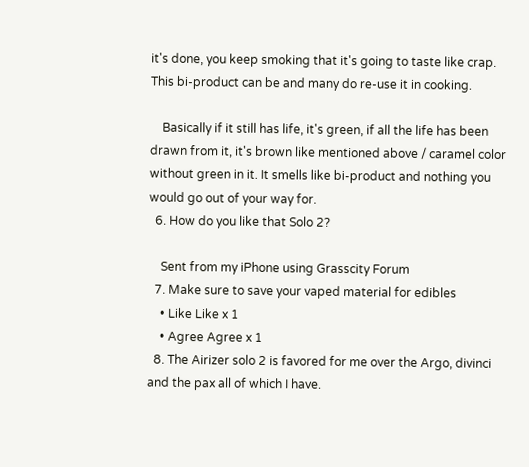it's done, you keep smoking that it's going to taste like crap. This bi-product can be and many do re-use it in cooking.

    Basically if it still has life, it's green, if all the life has been drawn from it, it's brown like mentioned above / caramel color without green in it. It smells like bi-product and nothing you would go out of your way for.
  6. How do you like that Solo 2?

    Sent from my iPhone using Grasscity Forum
  7. Make sure to save your vaped material for edibles
    • Like Like x 1
    • Agree Agree x 1
  8. The Airizer solo 2 is favored for me over the Argo, divinci and the pax all of which I have.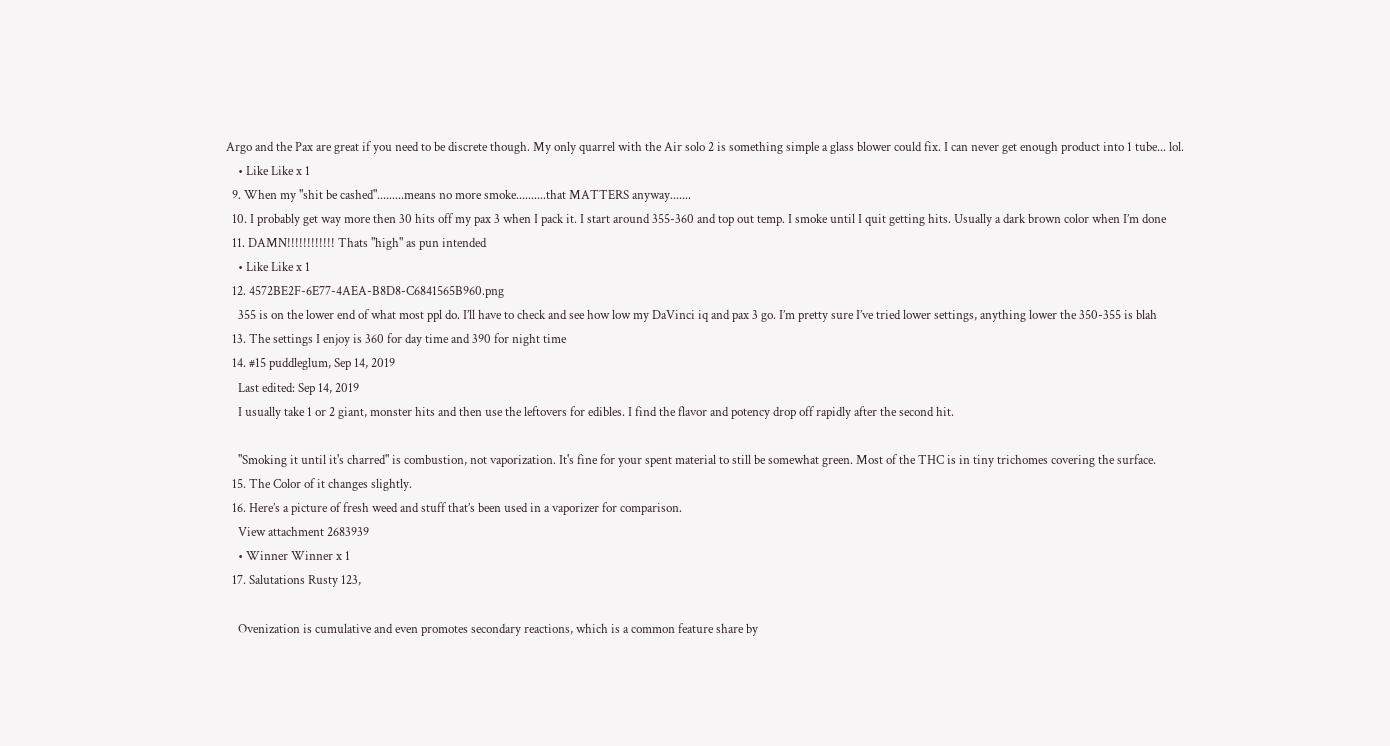Argo and the Pax are great if you need to be discrete though. My only quarrel with the Air solo 2 is something simple a glass blower could fix. I can never get enough product into 1 tube... lol.
    • Like Like x 1
  9. When my "shit be cashed".........means no more smoke..........that MATTERS anyway.......
  10. I probably get way more then 30 hits off my pax 3 when I pack it. I start around 355-360 and top out temp. I smoke until I quit getting hits. Usually a dark brown color when I’m done
  11. DAMN!!!!!!!!!!!! Thats "high" as pun intended
    • Like Like x 1
  12. 4572BE2F-6E77-4AEA-B8D8-C6841565B960.png
    355 is on the lower end of what most ppl do. I’ll have to check and see how low my DaVinci iq and pax 3 go. I’m pretty sure I’ve tried lower settings, anything lower the 350-355 is blah
  13. The settings I enjoy is 360 for day time and 390 for night time
  14. #15 puddleglum, Sep 14, 2019
    Last edited: Sep 14, 2019
    I usually take 1 or 2 giant, monster hits and then use the leftovers for edibles. I find the flavor and potency drop off rapidly after the second hit.

    "Smoking it until it's charred" is combustion, not vaporization. It's fine for your spent material to still be somewhat green. Most of the THC is in tiny trichomes covering the surface.
  15. The Color of it changes slightly.
  16. Here’s a picture of fresh weed and stuff that’s been used in a vaporizer for comparison.
    View attachment 2683939
    • Winner Winner x 1
  17. Salutations Rusty 123,

    Ovenization is cumulative and even promotes secondary reactions, which is a common feature share by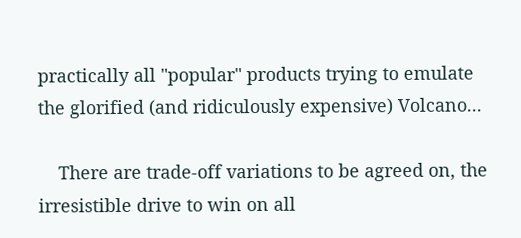practically all "popular" products trying to emulate the glorified (and ridiculously expensive) Volcano...

    There are trade-off variations to be agreed on, the irresistible drive to win on all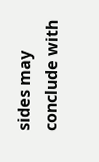sides may conclude with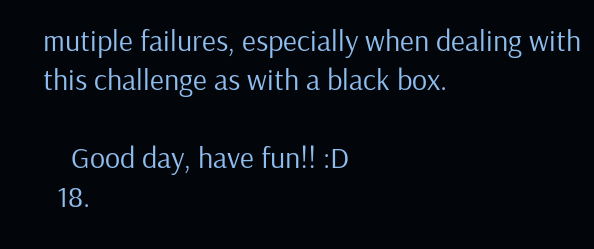mutiple failures, especially when dealing with this challenge as with a black box.

    Good day, have fun!! :D
  18.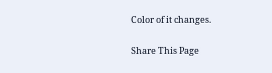Color of it changes.

Share This Page